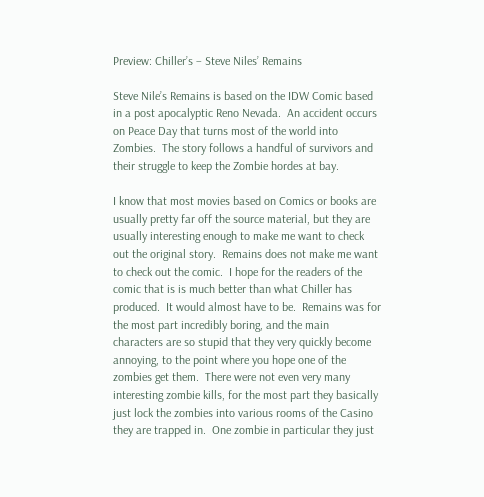Preview: Chiller’s – Steve Niles’ Remains

Steve Nile’s Remains is based on the IDW Comic based in a post apocalyptic Reno Nevada.  An accident occurs on Peace Day that turns most of the world into Zombies.  The story follows a handful of survivors and their struggle to keep the Zombie hordes at bay.

I know that most movies based on Comics or books are usually pretty far off the source material, but they are usually interesting enough to make me want to check out the original story.  Remains does not make me want to check out the comic.  I hope for the readers of the comic that is is much better than what Chiller has produced.  It would almost have to be.  Remains was for the most part incredibly boring, and the main characters are so stupid that they very quickly become annoying, to the point where you hope one of the zombies get them.  There were not even very many interesting zombie kills, for the most part they basically just lock the zombies into various rooms of the Casino they are trapped in.  One zombie in particular they just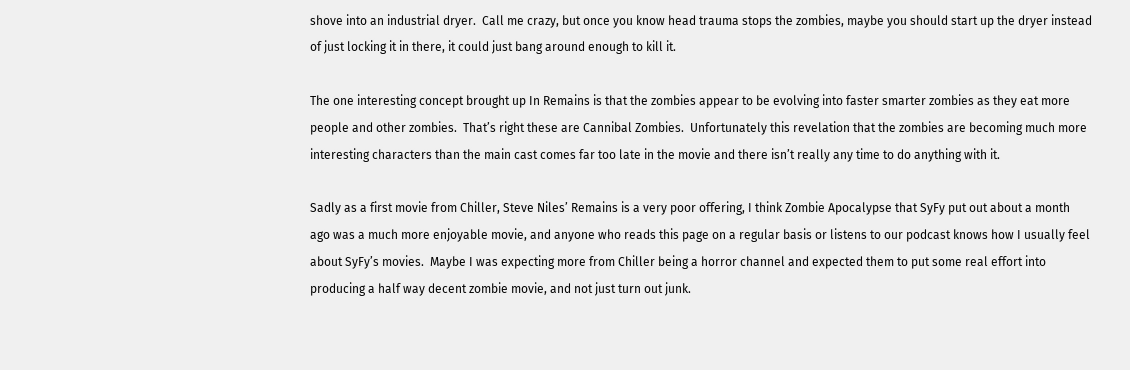shove into an industrial dryer.  Call me crazy, but once you know head trauma stops the zombies, maybe you should start up the dryer instead of just locking it in there, it could just bang around enough to kill it.

The one interesting concept brought up In Remains is that the zombies appear to be evolving into faster smarter zombies as they eat more people and other zombies.  That’s right these are Cannibal Zombies.  Unfortunately this revelation that the zombies are becoming much more interesting characters than the main cast comes far too late in the movie and there isn’t really any time to do anything with it.

Sadly as a first movie from Chiller, Steve Niles’ Remains is a very poor offering, I think Zombie Apocalypse that SyFy put out about a month ago was a much more enjoyable movie, and anyone who reads this page on a regular basis or listens to our podcast knows how I usually feel about SyFy’s movies.  Maybe I was expecting more from Chiller being a horror channel and expected them to put some real effort into producing a half way decent zombie movie, and not just turn out junk.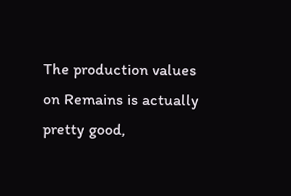The production values on Remains is actually pretty good,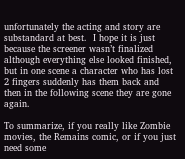unfortunately the acting and story are substandard at best.  I hope it is just because the screener wasn’t finalized although everything else looked finished, but in one scene a character who has lost 2 fingers suddenly has them back and then in the following scene they are gone again.

To summarize, if you really like Zombie movies, the Remains comic, or if you just need some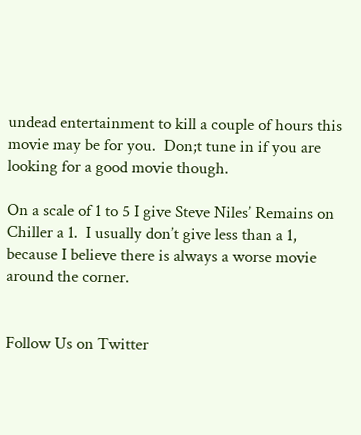undead entertainment to kill a couple of hours this movie may be for you.  Don;t tune in if you are looking for a good movie though.

On a scale of 1 to 5 I give Steve Niles’ Remains on Chiller a 1.  I usually don’t give less than a 1, because I believe there is always a worse movie around the corner.


Follow Us on Twitter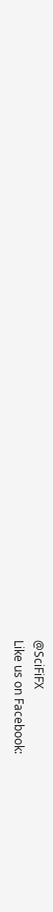@SciFiFX
Like us on Facebook: